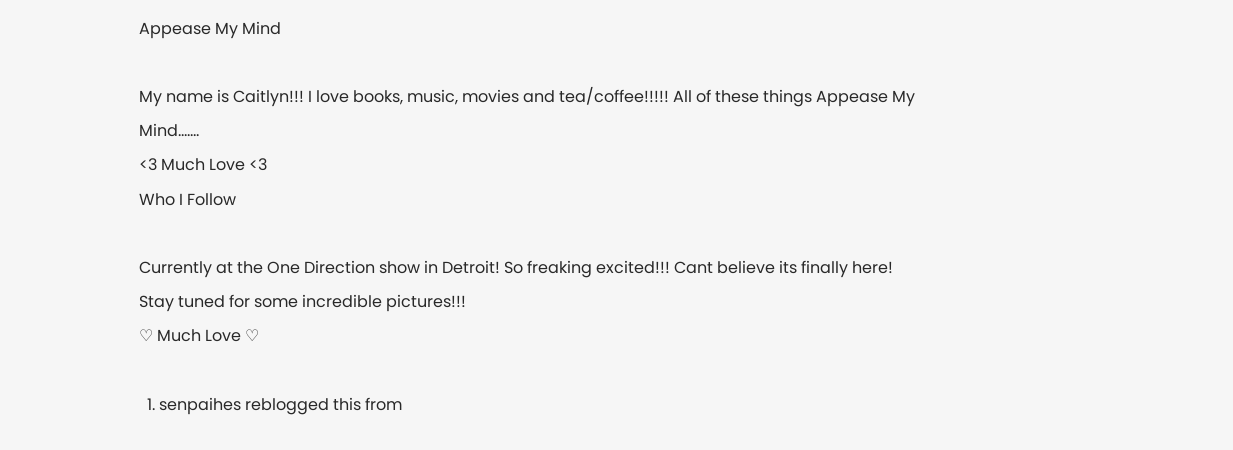Appease My Mind

My name is Caitlyn!!! I love books, music, movies and tea/coffee!!!!! All of these things Appease My Mind.......
<3 Much Love <3
Who I Follow

Currently at the One Direction show in Detroit! So freaking excited!!! Cant believe its finally here! Stay tuned for some incredible pictures!!!
♡ Much Love ♡

  1. senpaihes reblogged this from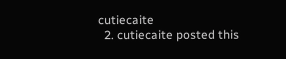cutiecaite
  2. cutiecaite posted this